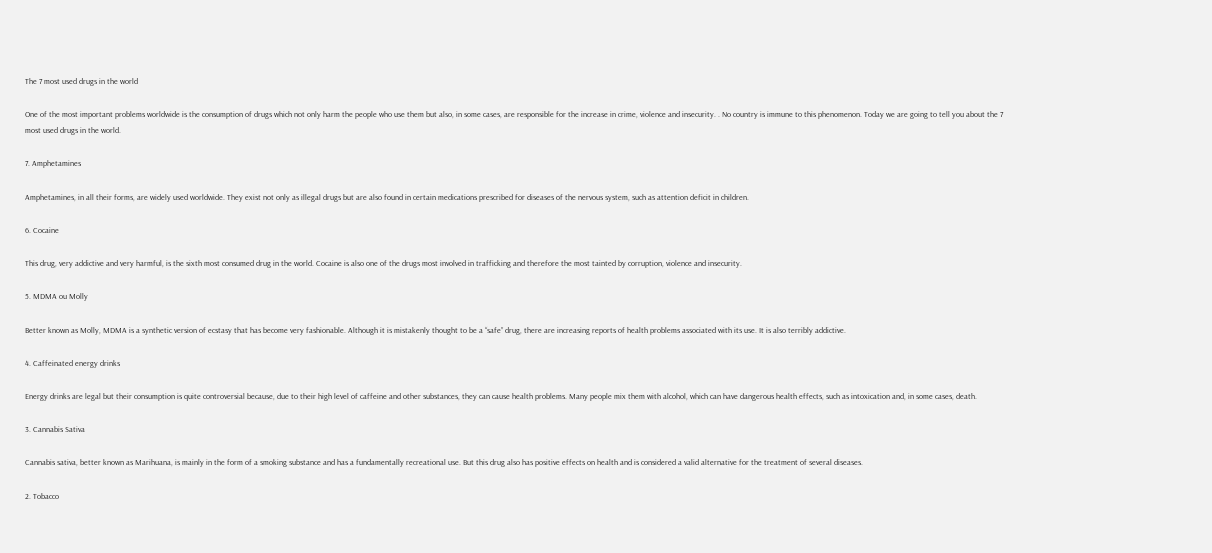The 7 most used drugs in the world

One of the most important problems worldwide is the consumption of drugs which not only harm the people who use them but also, in some cases, are responsible for the increase in crime, violence and insecurity. . No country is immune to this phenomenon. Today we are going to tell you about the 7 most used drugs in the world.

7. Amphetamines

Amphetamines, in all their forms, are widely used worldwide. They exist not only as illegal drugs but are also found in certain medications prescribed for diseases of the nervous system, such as attention deficit in children.

6. Cocaine

This drug, very addictive and very harmful, is the sixth most consumed drug in the world. Cocaine is also one of the drugs most involved in trafficking and therefore the most tainted by corruption, violence and insecurity.

5. MDMA ou Molly

Better known as Molly, MDMA is a synthetic version of ecstasy that has become very fashionable. Although it is mistakenly thought to be a “safe” drug, there are increasing reports of health problems associated with its use. It is also terribly addictive.

4. Caffeinated energy drinks

Energy drinks are legal but their consumption is quite controversial because, due to their high level of caffeine and other substances, they can cause health problems. Many people mix them with alcohol, which can have dangerous health effects, such as intoxication and, in some cases, death.

3. Cannabis Sativa

Cannabis sativa, better known as Marihuana, is mainly in the form of a smoking substance and has a fundamentally recreational use. But this drug also has positive effects on health and is considered a valid alternative for the treatment of several diseases.

2. Tobacco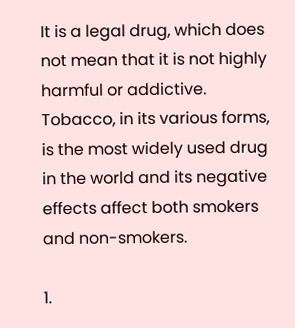It is a legal drug, which does not mean that it is not highly harmful or addictive. Tobacco, in its various forms, is the most widely used drug in the world and its negative effects affect both smokers and non-smokers.

1.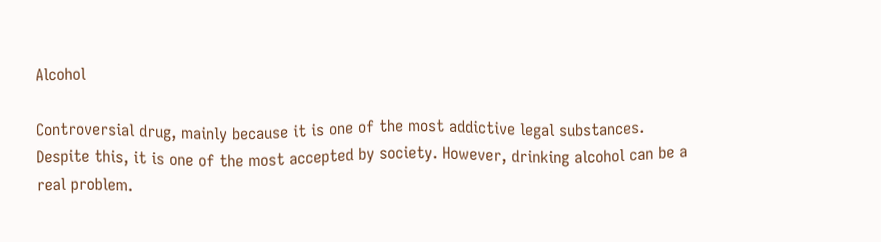Alcohol

Controversial drug, mainly because it is one of the most addictive legal substances. Despite this, it is one of the most accepted by society. However, drinking alcohol can be a real problem.